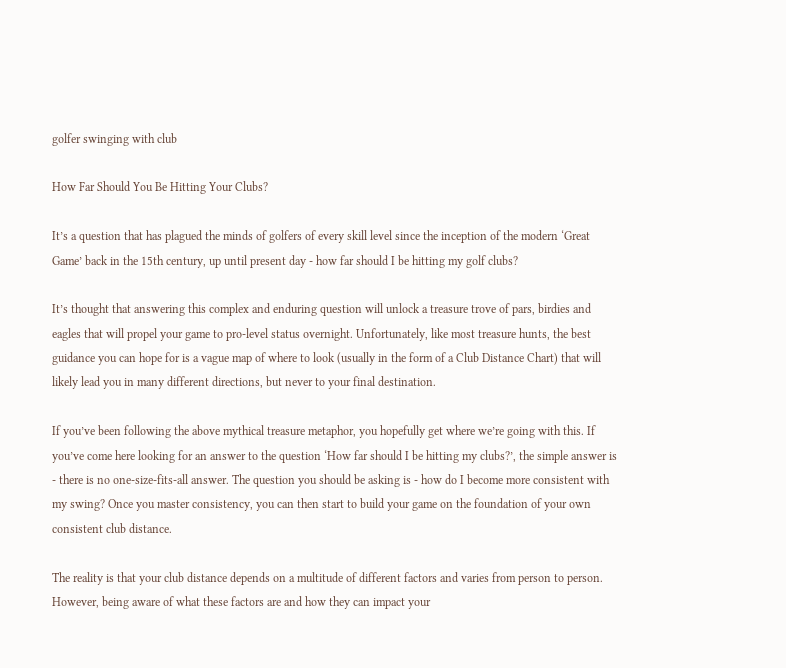golfer swinging with club

How Far Should You Be Hitting Your Clubs?

It’s a question that has plagued the minds of golfers of every skill level since the inception of the modern ‘Great Game’ back in the 15th century, up until present day - how far should I be hitting my golf clubs?

It’s thought that answering this complex and enduring question will unlock a treasure trove of pars, birdies and eagles that will propel your game to pro-level status overnight. Unfortunately, like most treasure hunts, the best guidance you can hope for is a vague map of where to look (usually in the form of a Club Distance Chart) that will likely lead you in many different directions, but never to your final destination.

If you’ve been following the above mythical treasure metaphor, you hopefully get where we’re going with this. If you’ve come here looking for an answer to the question ‘How far should I be hitting my clubs?’, the simple answer is - there is no one-size-fits-all answer. The question you should be asking is - how do I become more consistent with my swing? Once you master consistency, you can then start to build your game on the foundation of your own consistent club distance.

The reality is that your club distance depends on a multitude of different factors and varies from person to person. However, being aware of what these factors are and how they can impact your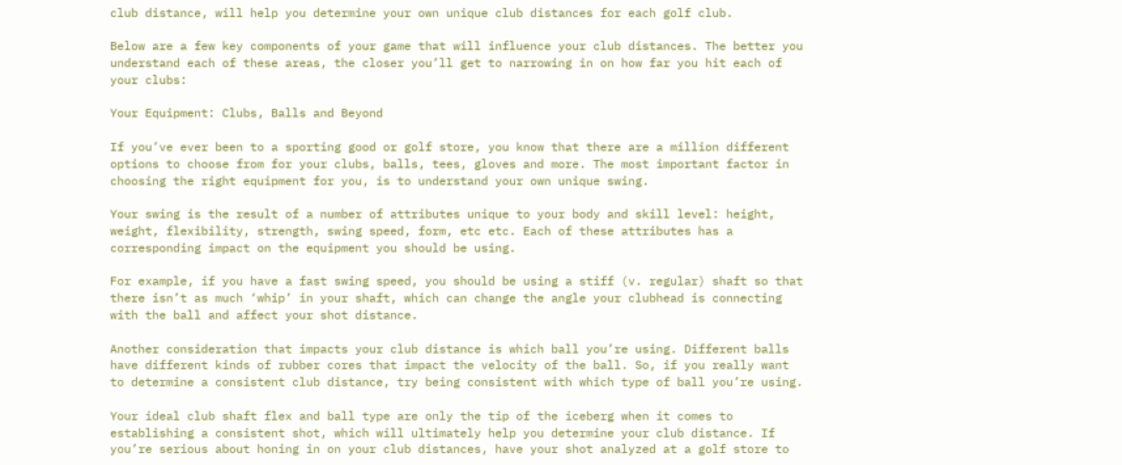club distance, will help you determine your own unique club distances for each golf club.

Below are a few key components of your game that will influence your club distances. The better you understand each of these areas, the closer you’ll get to narrowing in on how far you hit each of your clubs:

Your Equipment: Clubs, Balls and Beyond

If you’ve ever been to a sporting good or golf store, you know that there are a million different options to choose from for your clubs, balls, tees, gloves and more. The most important factor in choosing the right equipment for you, is to understand your own unique swing.

Your swing is the result of a number of attributes unique to your body and skill level: height, weight, flexibility, strength, swing speed, form, etc etc. Each of these attributes has a corresponding impact on the equipment you should be using.

For example, if you have a fast swing speed, you should be using a stiff (v. regular) shaft so that there isn’t as much ‘whip’ in your shaft, which can change the angle your clubhead is connecting with the ball and affect your shot distance.

Another consideration that impacts your club distance is which ball you’re using. Different balls have different kinds of rubber cores that impact the velocity of the ball. So, if you really want to determine a consistent club distance, try being consistent with which type of ball you’re using.

Your ideal club shaft flex and ball type are only the tip of the iceberg when it comes to establishing a consistent shot, which will ultimately help you determine your club distance. If you’re serious about honing in on your club distances, have your shot analyzed at a golf store to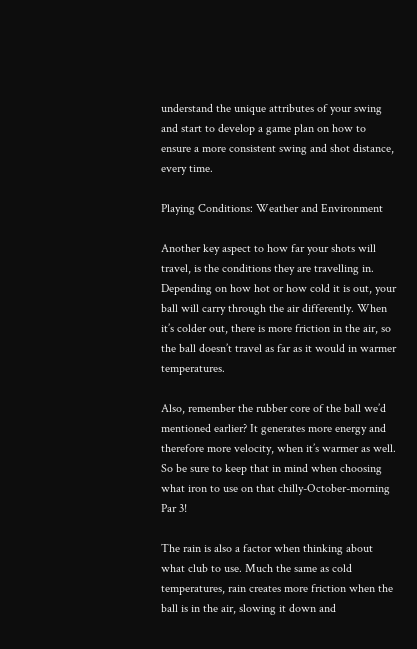understand the unique attributes of your swing and start to develop a game plan on how to ensure a more consistent swing and shot distance, every time.

Playing Conditions: Weather and Environment

Another key aspect to how far your shots will travel, is the conditions they are travelling in. Depending on how hot or how cold it is out, your ball will carry through the air differently. When it’s colder out, there is more friction in the air, so the ball doesn’t travel as far as it would in warmer temperatures.

Also, remember the rubber core of the ball we’d mentioned earlier? It generates more energy and therefore more velocity, when it’s warmer as well. So be sure to keep that in mind when choosing what iron to use on that chilly-October-morning Par 3!

The rain is also a factor when thinking about what club to use. Much the same as cold temperatures, rain creates more friction when the ball is in the air, slowing it down and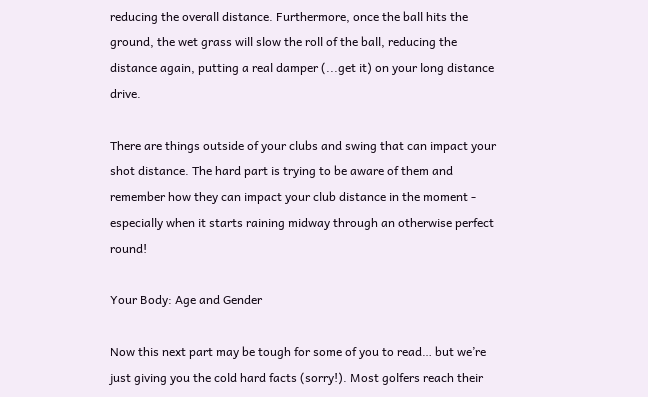reducing the overall distance. Furthermore, once the ball hits the ground, the wet grass will slow the roll of the ball, reducing the distance again, putting a real damper (...get it) on your long distance drive.

There are things outside of your clubs and swing that can impact your shot distance. The hard part is trying to be aware of them and remember how they can impact your club distance in the moment - especially when it starts raining midway through an otherwise perfect round!

Your Body: Age and Gender

Now this next part may be tough for some of you to read… but we’re just giving you the cold hard facts (sorry!). Most golfers reach their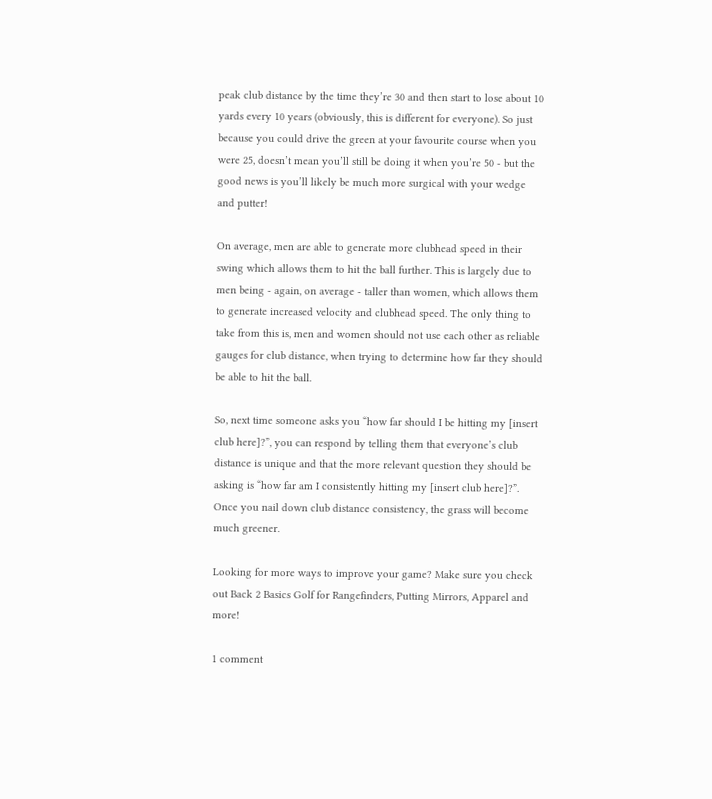peak club distance by the time they’re 30 and then start to lose about 10 yards every 10 years (obviously, this is different for everyone). So just because you could drive the green at your favourite course when you were 25, doesn’t mean you’ll still be doing it when you’re 50 - but the good news is you’ll likely be much more surgical with your wedge and putter!

On average, men are able to generate more clubhead speed in their swing which allows them to hit the ball further. This is largely due to men being - again, on average - taller than women, which allows them to generate increased velocity and clubhead speed. The only thing to take from this is, men and women should not use each other as reliable gauges for club distance, when trying to determine how far they should be able to hit the ball.

So, next time someone asks you “how far should I be hitting my [insert club here]?”, you can respond by telling them that everyone’s club distance is unique and that the more relevant question they should be asking is “how far am I consistently hitting my [insert club here]?”. Once you nail down club distance consistency, the grass will become much greener.

Looking for more ways to improve your game? Make sure you check out Back 2 Basics Golf for Rangefinders, Putting Mirrors, Apparel and more!

1 comment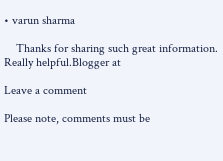• varun sharma

    Thanks for sharing such great information. Really helpful.Blogger at

Leave a comment

Please note, comments must be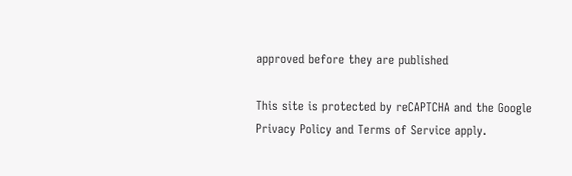approved before they are published

This site is protected by reCAPTCHA and the Google Privacy Policy and Terms of Service apply.